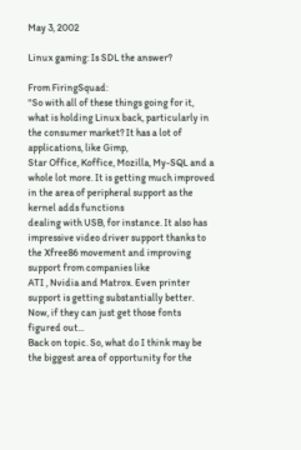May 3, 2002

Linux gaming: Is SDL the answer?

From FiringSquad:
"So with all of these things going for it, what is holding Linux back, particularly in the consumer market? It has a lot of applications, like Gimp,
Star Office, Koffice, Mozilla, My-SQL and a whole lot more. It is getting much improved in the area of peripheral support as the kernel adds functions
dealing with USB, for instance. It also has impressive video driver support thanks to the Xfree86 movement and improving support from companies like
ATI , Nvidia and Matrox. Even printer support is getting substantially better. Now, if they can just get those fonts figured out...
Back on topic. So, what do I think may be the biggest area of opportunity for the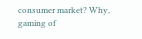consumer market? Why, gaming of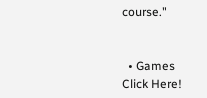course."


  • Games
Click Here!